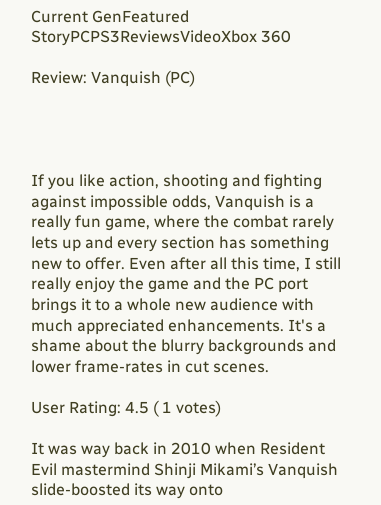Current GenFeatured StoryPCPS3ReviewsVideoXbox 360

Review: Vanquish (PC)




If you like action, shooting and fighting against impossible odds, Vanquish is a really fun game, where the combat rarely lets up and every section has something new to offer. Even after all this time, I still really enjoy the game and the PC port brings it to a whole new audience with much appreciated enhancements. It's a shame about the blurry backgrounds and lower frame-rates in cut scenes.

User Rating: 4.5 ( 1 votes)

It was way back in 2010 when Resident Evil mastermind Shinji Mikami’s Vanquish slide-boosted its way onto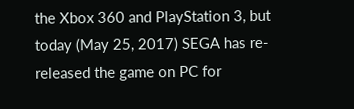the Xbox 360 and PlayStation 3, but today (May 25, 2017) SEGA has re-released the game on PC for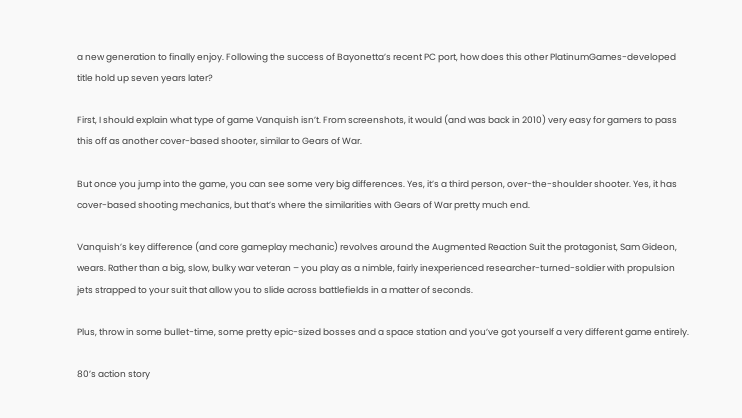a new generation to finally enjoy. Following the success of Bayonetta’s recent PC port, how does this other PlatinumGames-developed title hold up seven years later?

First, I should explain what type of game Vanquish isn’t. From screenshots, it would (and was back in 2010) very easy for gamers to pass this off as another cover-based shooter, similar to Gears of War.

But once you jump into the game, you can see some very big differences. Yes, it’s a third person, over-the-shoulder shooter. Yes, it has cover-based shooting mechanics, but that’s where the similarities with Gears of War pretty much end.

Vanquish’s key difference (and core gameplay mechanic) revolves around the Augmented Reaction Suit the protagonist, Sam Gideon, wears. Rather than a big, slow, bulky war veteran – you play as a nimble, fairly inexperienced researcher-turned-soldier with propulsion jets strapped to your suit that allow you to slide across battlefields in a matter of seconds.

Plus, throw in some bullet-time, some pretty epic-sized bosses and a space station and you’ve got yourself a very different game entirely.

80’s action story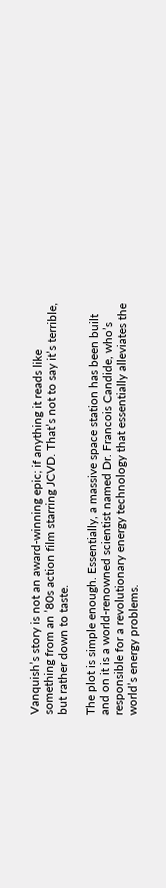Vanquish’s story is not an award-winning epic; if anything it reads like something from an ’80s action film starring JCVD. That’s not to say it’s terrible, but rather down to taste.

The plot is simple enough. Essentially, a massive space station has been built and on it is a world-renowned scientist named Dr. Francois Candide, who’s responsible for a revolutionary energy technology that essentially alleviates the world’s energy problems.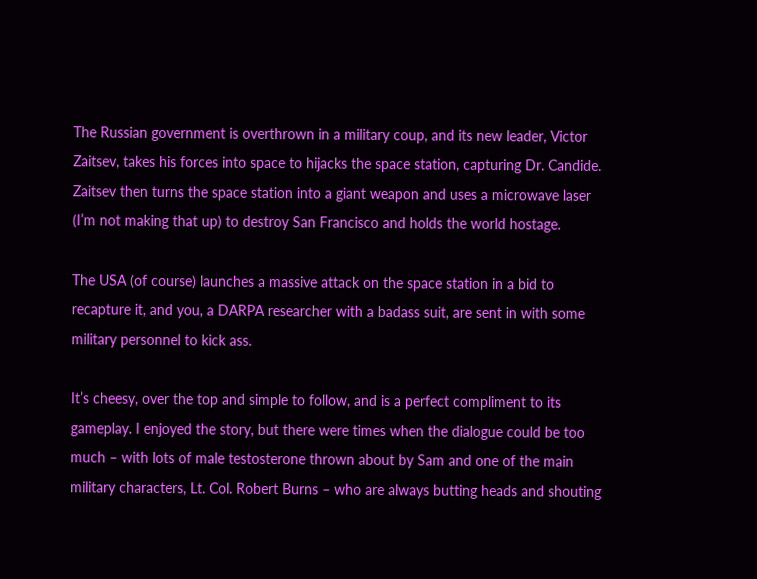The Russian government is overthrown in a military coup, and its new leader, Victor Zaitsev, takes his forces into space to hijacks the space station, capturing Dr. Candide. Zaitsev then turns the space station into a giant weapon and uses a microwave laser (I’m not making that up) to destroy San Francisco and holds the world hostage.

The USA (of course) launches a massive attack on the space station in a bid to recapture it, and you, a DARPA researcher with a badass suit, are sent in with some military personnel to kick ass.

It’s cheesy, over the top and simple to follow, and is a perfect compliment to its gameplay. I enjoyed the story, but there were times when the dialogue could be too much – with lots of male testosterone thrown about by Sam and one of the main military characters, Lt. Col. Robert Burns – who are always butting heads and shouting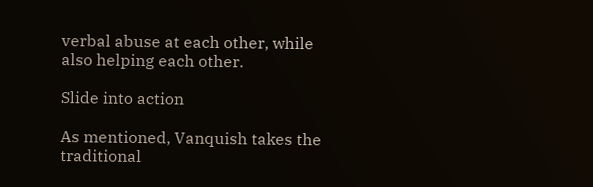verbal abuse at each other, while also helping each other.

Slide into action

As mentioned, Vanquish takes the traditional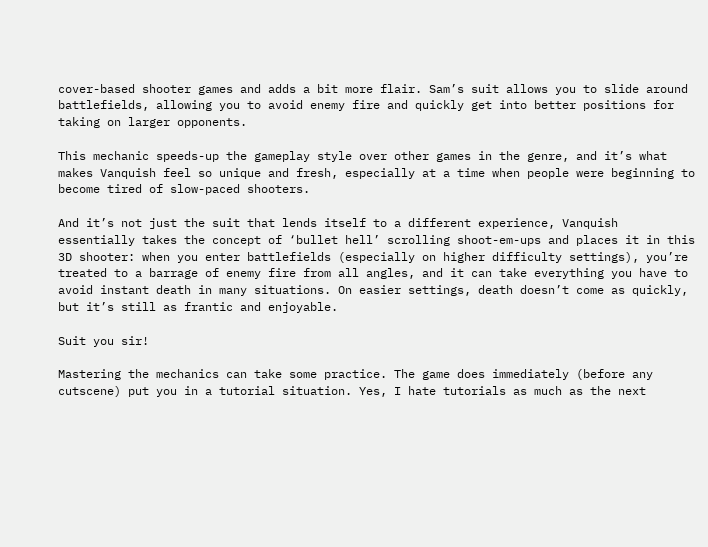cover-based shooter games and adds a bit more flair. Sam’s suit allows you to slide around battlefields, allowing you to avoid enemy fire and quickly get into better positions for taking on larger opponents.

This mechanic speeds-up the gameplay style over other games in the genre, and it’s what makes Vanquish feel so unique and fresh, especially at a time when people were beginning to become tired of slow-paced shooters.

And it’s not just the suit that lends itself to a different experience, Vanquish essentially takes the concept of ‘bullet hell’ scrolling shoot-em-ups and places it in this 3D shooter: when you enter battlefields (especially on higher difficulty settings), you’re treated to a barrage of enemy fire from all angles, and it can take everything you have to avoid instant death in many situations. On easier settings, death doesn’t come as quickly, but it’s still as frantic and enjoyable.

Suit you sir!

Mastering the mechanics can take some practice. The game does immediately (before any cutscene) put you in a tutorial situation. Yes, I hate tutorials as much as the next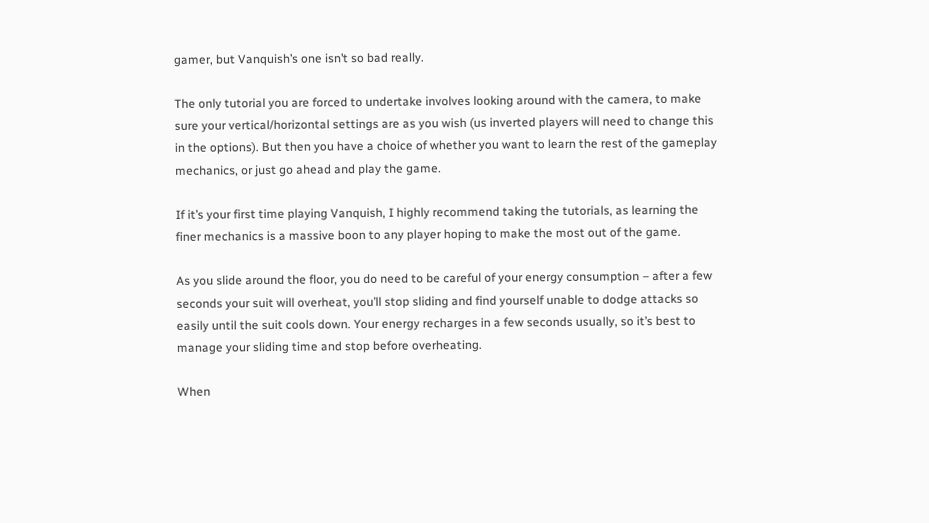gamer, but Vanquish’s one isn’t so bad really.

The only tutorial you are forced to undertake involves looking around with the camera, to make sure your vertical/horizontal settings are as you wish (us inverted players will need to change this in the options). But then you have a choice of whether you want to learn the rest of the gameplay mechanics, or just go ahead and play the game.

If it’s your first time playing Vanquish, I highly recommend taking the tutorials, as learning the finer mechanics is a massive boon to any player hoping to make the most out of the game.

As you slide around the floor, you do need to be careful of your energy consumption – after a few seconds your suit will overheat, you’ll stop sliding and find yourself unable to dodge attacks so easily until the suit cools down. Your energy recharges in a few seconds usually, so it’s best to manage your sliding time and stop before overheating.

When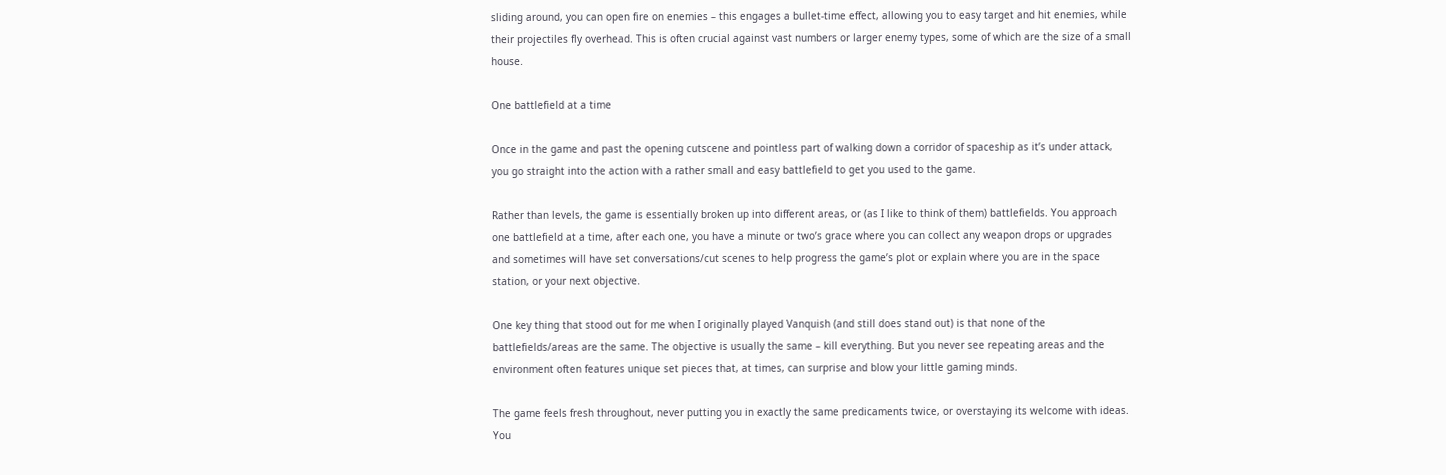sliding around, you can open fire on enemies – this engages a bullet-time effect, allowing you to easy target and hit enemies, while their projectiles fly overhead. This is often crucial against vast numbers or larger enemy types, some of which are the size of a small house.

One battlefield at a time

Once in the game and past the opening cutscene and pointless part of walking down a corridor of spaceship as it’s under attack, you go straight into the action with a rather small and easy battlefield to get you used to the game.

Rather than levels, the game is essentially broken up into different areas, or (as I like to think of them) battlefields. You approach one battlefield at a time, after each one, you have a minute or two’s grace where you can collect any weapon drops or upgrades and sometimes will have set conversations/cut scenes to help progress the game’s plot or explain where you are in the space station, or your next objective.

One key thing that stood out for me when I originally played Vanquish (and still does stand out) is that none of the battlefields/areas are the same. The objective is usually the same – kill everything. But you never see repeating areas and the environment often features unique set pieces that, at times, can surprise and blow your little gaming minds.

The game feels fresh throughout, never putting you in exactly the same predicaments twice, or overstaying its welcome with ideas. You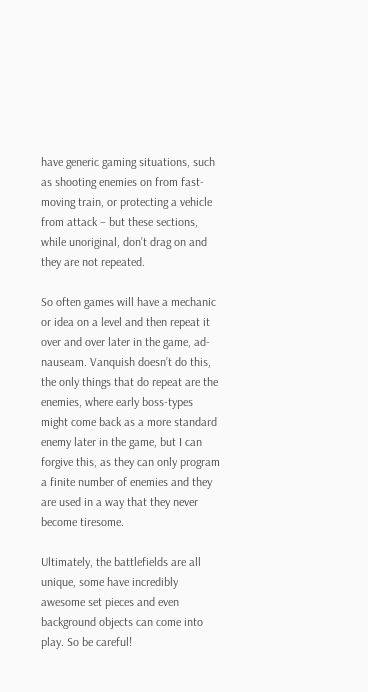have generic gaming situations, such as shooting enemies on from fast-moving train, or protecting a vehicle from attack – but these sections, while unoriginal, don’t drag on and they are not repeated.

So often games will have a mechanic or idea on a level and then repeat it over and over later in the game, ad-nauseam. Vanquish doesn’t do this, the only things that do repeat are the enemies, where early boss-types might come back as a more standard enemy later in the game, but I can forgive this, as they can only program a finite number of enemies and they are used in a way that they never become tiresome.

Ultimately, the battlefields are all unique, some have incredibly awesome set pieces and even background objects can come into play. So be careful!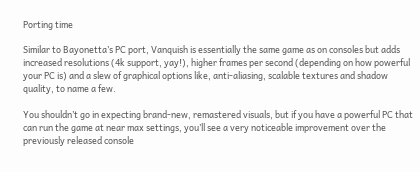Porting time

Similar to Bayonetta’s PC port, Vanquish is essentially the same game as on consoles but adds increased resolutions (4k support, yay!), higher frames per second (depending on how powerful your PC is) and a slew of graphical options like, anti-aliasing, scalable textures and shadow quality, to name a few.

You shouldn’t go in expecting brand-new, remastered visuals, but if you have a powerful PC that can run the game at near max settings, you’ll see a very noticeable improvement over the previously released console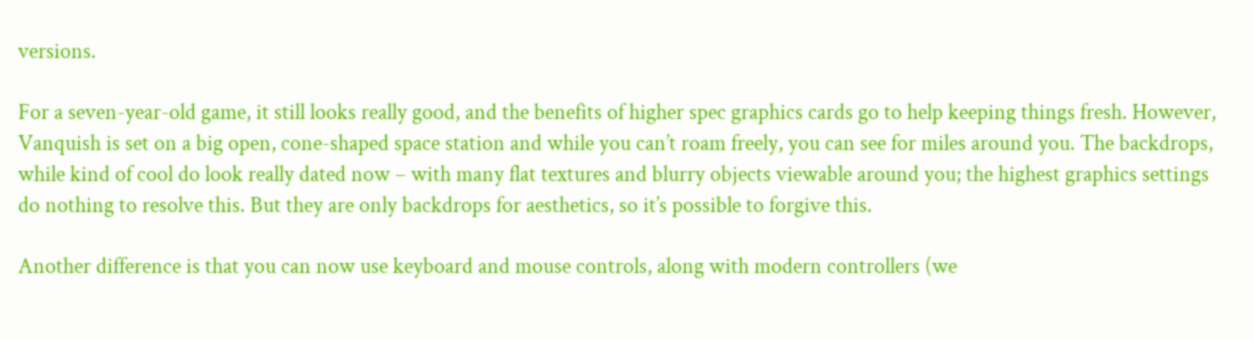versions.

For a seven-year-old game, it still looks really good, and the benefits of higher spec graphics cards go to help keeping things fresh. However, Vanquish is set on a big open, cone-shaped space station and while you can’t roam freely, you can see for miles around you. The backdrops, while kind of cool do look really dated now – with many flat textures and blurry objects viewable around you; the highest graphics settings do nothing to resolve this. But they are only backdrops for aesthetics, so it’s possible to forgive this.

Another difference is that you can now use keyboard and mouse controls, along with modern controllers (we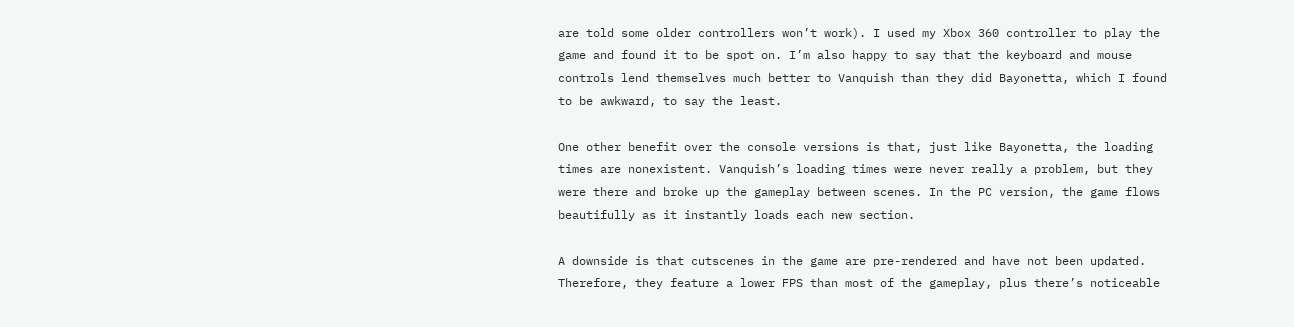are told some older controllers won’t work). I used my Xbox 360 controller to play the game and found it to be spot on. I’m also happy to say that the keyboard and mouse controls lend themselves much better to Vanquish than they did Bayonetta, which I found to be awkward, to say the least.

One other benefit over the console versions is that, just like Bayonetta, the loading times are nonexistent. Vanquish’s loading times were never really a problem, but they were there and broke up the gameplay between scenes. In the PC version, the game flows beautifully as it instantly loads each new section.

A downside is that cutscenes in the game are pre-rendered and have not been updated. Therefore, they feature a lower FPS than most of the gameplay, plus there’s noticeable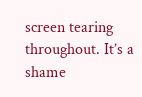screen tearing throughout. It’s a shame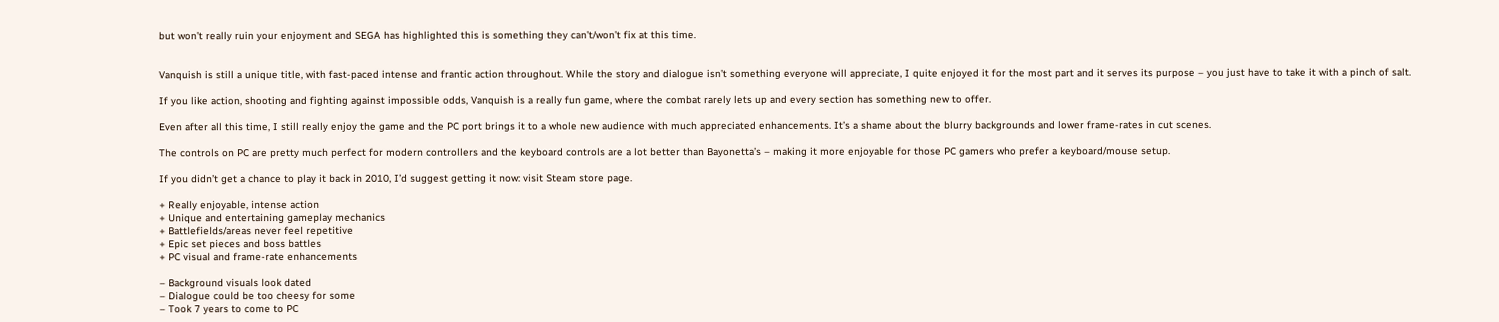but won’t really ruin your enjoyment and SEGA has highlighted this is something they can’t/won’t fix at this time.


Vanquish is still a unique title, with fast-paced intense and frantic action throughout. While the story and dialogue isn’t something everyone will appreciate, I quite enjoyed it for the most part and it serves its purpose – you just have to take it with a pinch of salt.

If you like action, shooting and fighting against impossible odds, Vanquish is a really fun game, where the combat rarely lets up and every section has something new to offer.

Even after all this time, I still really enjoy the game and the PC port brings it to a whole new audience with much appreciated enhancements. It’s a shame about the blurry backgrounds and lower frame-rates in cut scenes.

The controls on PC are pretty much perfect for modern controllers and the keyboard controls are a lot better than Bayonetta’s – making it more enjoyable for those PC gamers who prefer a keyboard/mouse setup.

If you didn’t get a chance to play it back in 2010, I’d suggest getting it now: visit Steam store page.

+ Really enjoyable, intense action
+ Unique and entertaining gameplay mechanics
+ Battlefields/areas never feel repetitive
+ Epic set pieces and boss battles
+ PC visual and frame-rate enhancements

– Background visuals look dated
– Dialogue could be too cheesy for some
– Took 7 years to come to PC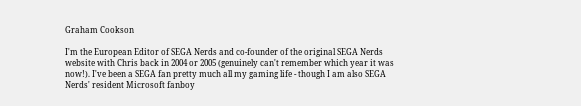Graham Cookson

I'm the European Editor of SEGA Nerds and co-founder of the original SEGA Nerds website with Chris back in 2004 or 2005 (genuinely can't remember which year it was now!). I've been a SEGA fan pretty much all my gaming life - though I am also SEGA Nerds' resident Microsoft fanboy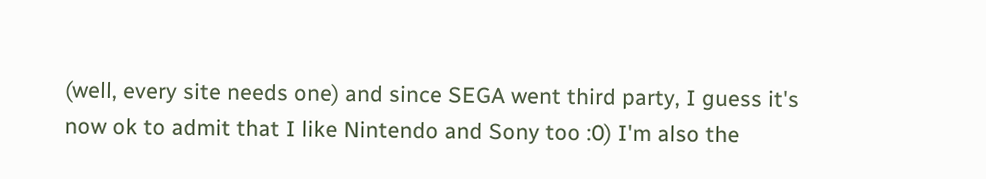(well, every site needs one) and since SEGA went third party, I guess it's now ok to admit that I like Nintendo and Sony too :0) I'm also the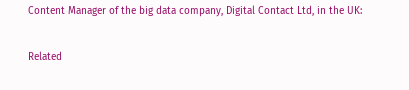Content Manager of the big data company, Digital Contact Ltd, in the UK:

Related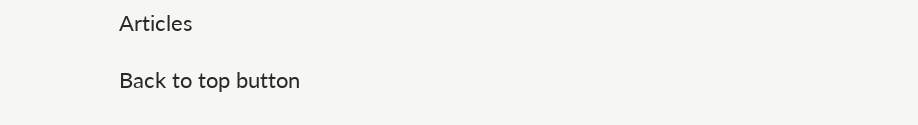Articles

Back to top button